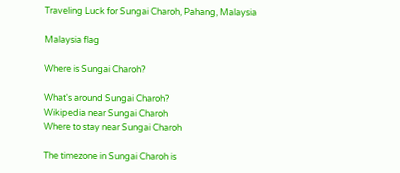Traveling Luck for Sungai Charoh, Pahang, Malaysia

Malaysia flag

Where is Sungai Charoh?

What's around Sungai Charoh?
Wikipedia near Sungai Charoh
Where to stay near Sungai Charoh

The timezone in Sungai Charoh is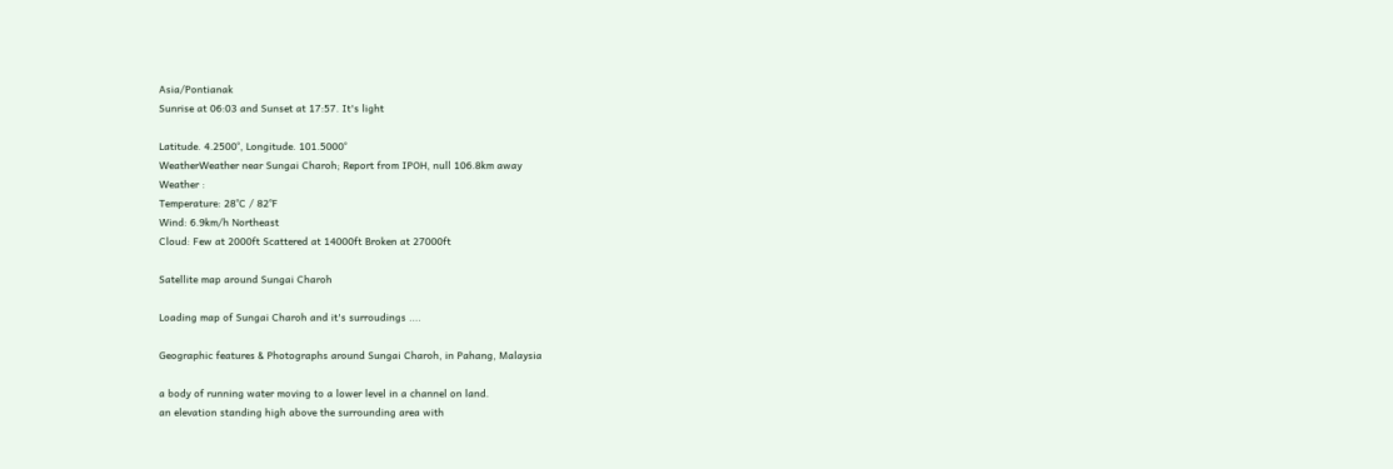Asia/Pontianak
Sunrise at 06:03 and Sunset at 17:57. It's light

Latitude. 4.2500°, Longitude. 101.5000°
WeatherWeather near Sungai Charoh; Report from IPOH, null 106.8km away
Weather :
Temperature: 28°C / 82°F
Wind: 6.9km/h Northeast
Cloud: Few at 2000ft Scattered at 14000ft Broken at 27000ft

Satellite map around Sungai Charoh

Loading map of Sungai Charoh and it's surroudings ....

Geographic features & Photographs around Sungai Charoh, in Pahang, Malaysia

a body of running water moving to a lower level in a channel on land.
an elevation standing high above the surrounding area with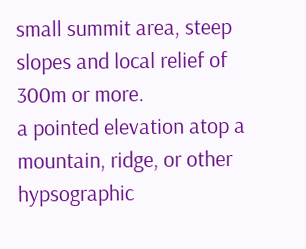small summit area, steep slopes and local relief of 300m or more.
a pointed elevation atop a mountain, ridge, or other hypsographic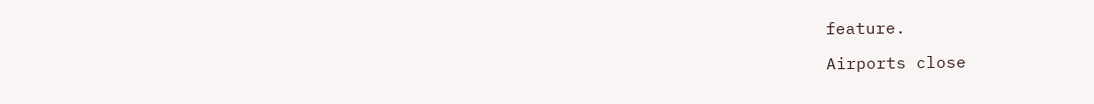feature.

Airports close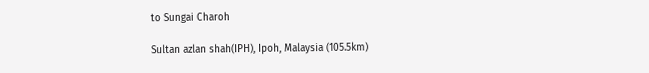to Sungai Charoh

Sultan azlan shah(IPH), Ipoh, Malaysia (105.5km)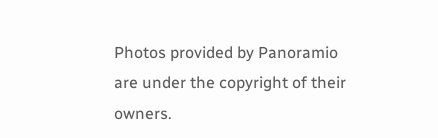Photos provided by Panoramio are under the copyright of their owners.